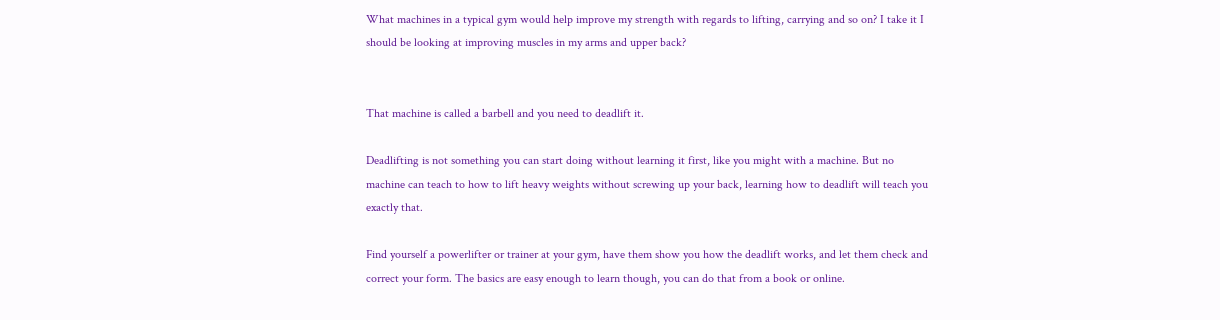What machines in a typical gym would help improve my strength with regards to lifting, carrying and so on? I take it I should be looking at improving muscles in my arms and upper back?


That machine is called a barbell and you need to deadlift it.

Deadlifting is not something you can start doing without learning it first, like you might with a machine. But no machine can teach to how to lift heavy weights without screwing up your back, learning how to deadlift will teach you exactly that.

Find yourself a powerlifter or trainer at your gym, have them show you how the deadlift works, and let them check and correct your form. The basics are easy enough to learn though, you can do that from a book or online.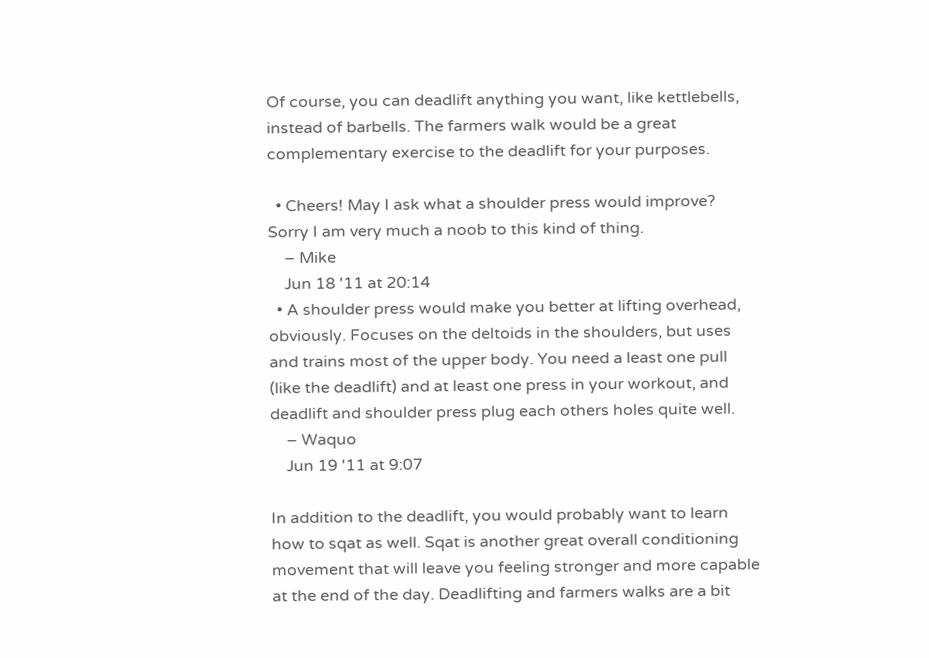Of course, you can deadlift anything you want, like kettlebells, instead of barbells. The farmers walk would be a great complementary exercise to the deadlift for your purposes.

  • Cheers! May I ask what a shoulder press would improve? Sorry I am very much a noob to this kind of thing.
    – Mike
    Jun 18 '11 at 20:14
  • A shoulder press would make you better at lifting overhead, obviously. Focuses on the deltoids in the shoulders, but uses and trains most of the upper body. You need a least one pull (like the deadlift) and at least one press in your workout, and deadlift and shoulder press plug each others holes quite well.
    – Waquo
    Jun 19 '11 at 9:07

In addition to the deadlift, you would probably want to learn how to sqat as well. Sqat is another great overall conditioning movement that will leave you feeling stronger and more capable at the end of the day. Deadlifting and farmers walks are a bit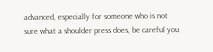advanced, especially for someone who is not sure what a shoulder press does, be careful you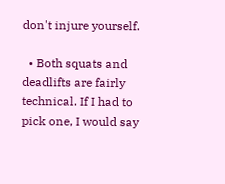don't injure yourself.

  • Both squats and deadlifts are fairly technical. If I had to pick one, I would say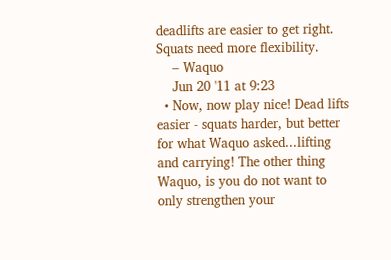deadlifts are easier to get right. Squats need more flexibility.
    – Waquo
    Jun 20 '11 at 9:23
  • Now, now play nice! Dead lifts easier - squats harder, but better for what Waquo asked...lifting and carrying! The other thing Waquo, is you do not want to only strengthen your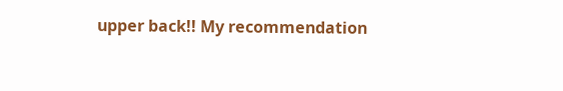upper back!! My recommendation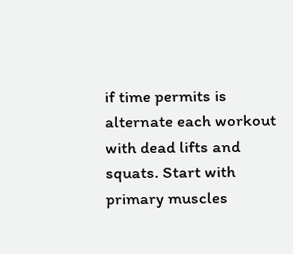if time permits is alternate each workout with dead lifts and squats. Start with primary muscles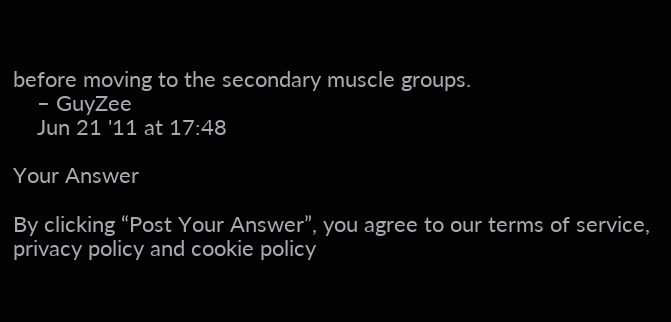before moving to the secondary muscle groups.
    – GuyZee
    Jun 21 '11 at 17:48

Your Answer

By clicking “Post Your Answer”, you agree to our terms of service, privacy policy and cookie policy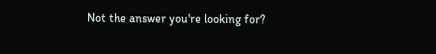Not the answer you're looking for?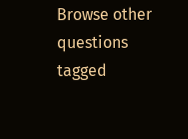Browse other questions tagged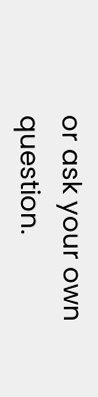or ask your own question.